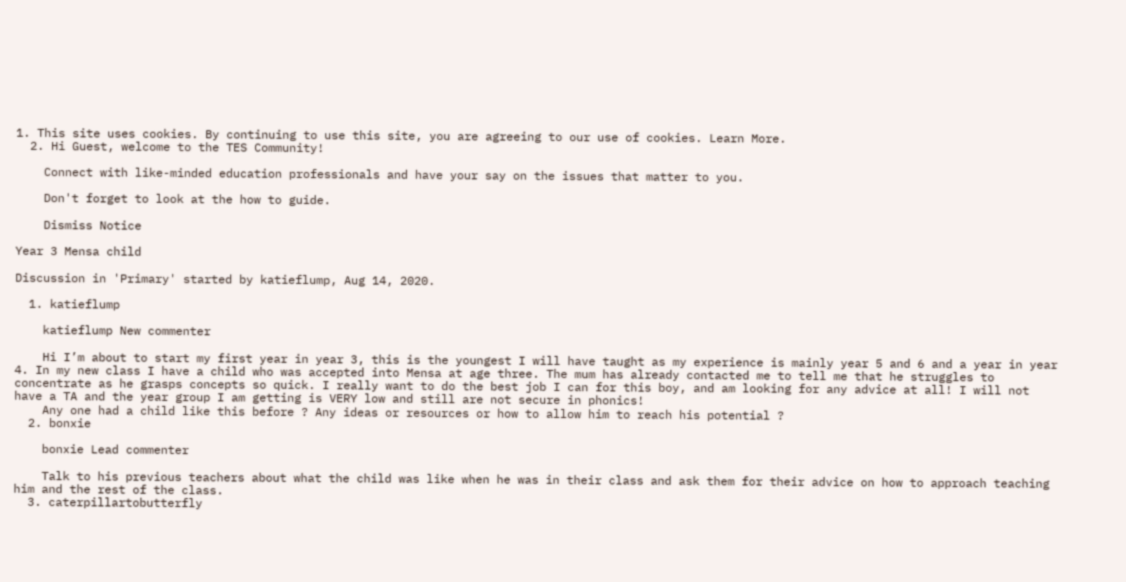1. This site uses cookies. By continuing to use this site, you are agreeing to our use of cookies. Learn More.
  2. Hi Guest, welcome to the TES Community!

    Connect with like-minded education professionals and have your say on the issues that matter to you.

    Don't forget to look at the how to guide.

    Dismiss Notice

Year 3 Mensa child

Discussion in 'Primary' started by katieflump, Aug 14, 2020.

  1. katieflump

    katieflump New commenter

    Hi I’m about to start my first year in year 3, this is the youngest I will have taught as my experience is mainly year 5 and 6 and a year in year 4. In my new class I have a child who was accepted into Mensa at age three. The mum has already contacted me to tell me that he struggles to concentrate as he grasps concepts so quick. I really want to do the best job I can for this boy, and am looking for any advice at all! I will not have a TA and the year group I am getting is VERY low and still are not secure in phonics!
    Any one had a child like this before ? Any ideas or resources or how to allow him to reach his potential ?
  2. bonxie

    bonxie Lead commenter

    Talk to his previous teachers about what the child was like when he was in their class and ask them for their advice on how to approach teaching him and the rest of the class.
  3. caterpillartobutterfly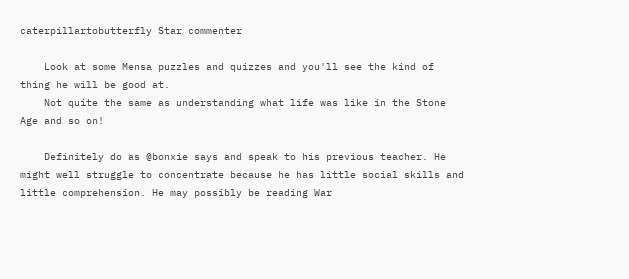caterpillartobutterfly Star commenter

    Look at some Mensa puzzles and quizzes and you'll see the kind of thing he will be good at.
    Not quite the same as understanding what life was like in the Stone Age and so on!

    Definitely do as @bonxie says and speak to his previous teacher. He might well struggle to concentrate because he has little social skills and little comprehension. He may possibly be reading War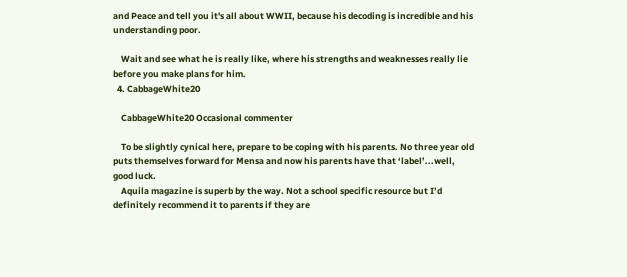and Peace and tell you it's all about WWII, because his decoding is incredible and his understanding poor.

    Wait and see what he is really like, where his strengths and weaknesses really lie before you make plans for him.
  4. CabbageWhite20

    CabbageWhite20 Occasional commenter

    To be slightly cynical here, prepare to be coping with his parents. No three year old puts themselves forward for Mensa and now his parents have that ‘label’...well, good luck.
    Aquila magazine is superb by the way. Not a school specific resource but I’d definitely recommend it to parents if they are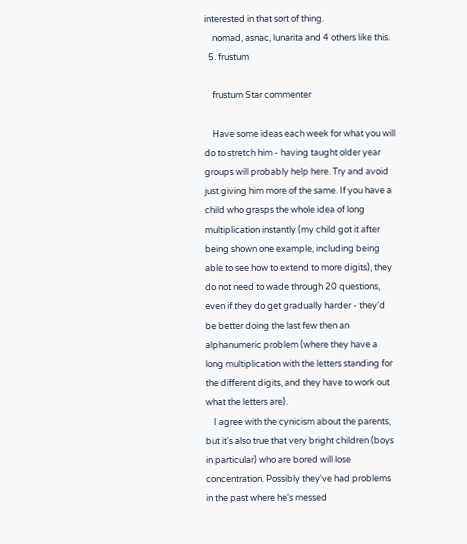interested in that sort of thing.
    nomad, asnac, lunarita and 4 others like this.
  5. frustum

    frustum Star commenter

    Have some ideas each week for what you will do to stretch him - having taught older year groups will probably help here. Try and avoid just giving him more of the same. If you have a child who grasps the whole idea of long multiplication instantly (my child got it after being shown one example, including being able to see how to extend to more digits), they do not need to wade through 20 questions, even if they do get gradually harder - they'd be better doing the last few then an alphanumeric problem (where they have a long multiplication with the letters standing for the different digits, and they have to work out what the letters are).
    I agree with the cynicism about the parents, but it's also true that very bright children (boys in particular) who are bored will lose concentration. Possibly they've had problems in the past where he's messed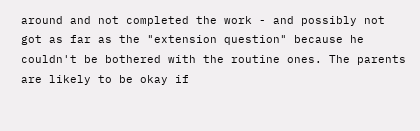around and not completed the work - and possibly not got as far as the "extension question" because he couldn't be bothered with the routine ones. The parents are likely to be okay if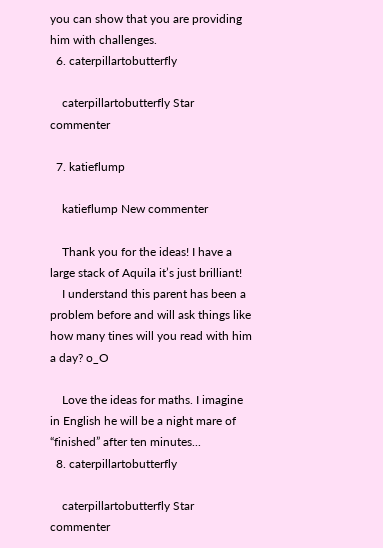you can show that you are providing him with challenges.
  6. caterpillartobutterfly

    caterpillartobutterfly Star commenter

  7. katieflump

    katieflump New commenter

    Thank you for the ideas! I have a large stack of Aquila it’s just brilliant!
    I understand this parent has been a problem before and will ask things like how many tines will you read with him a day? o_O

    Love the ideas for maths. I imagine in English he will be a night mare of “finished” after ten minutes...
  8. caterpillartobutterfly

    caterpillartobutterfly Star commenter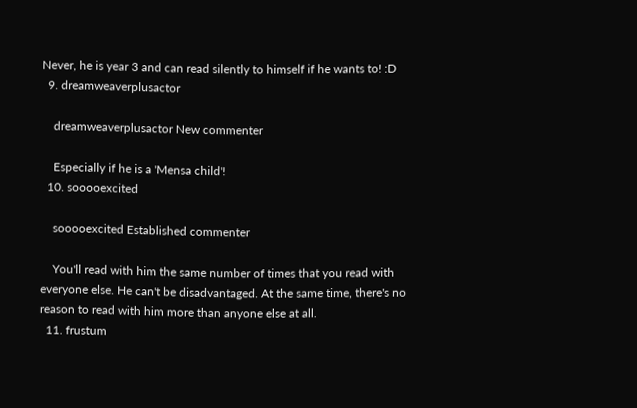Never, he is year 3 and can read silently to himself if he wants to! :D
  9. dreamweaverplusactor

    dreamweaverplusactor New commenter

    Especially if he is a 'Mensa child'!
  10. sooooexcited

    sooooexcited Established commenter

    You'll read with him the same number of times that you read with everyone else. He can't be disadvantaged. At the same time, there's no reason to read with him more than anyone else at all.
  11. frustum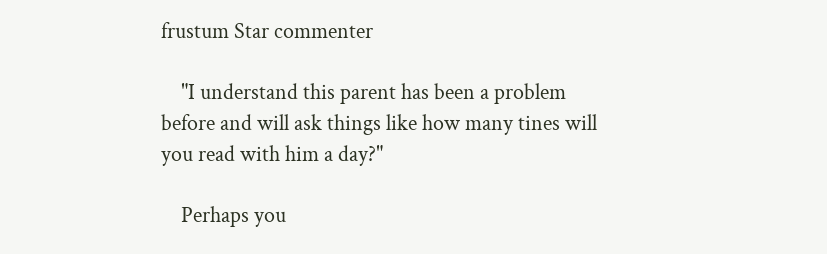frustum Star commenter

    "I understand this parent has been a problem before and will ask things like how many tines will you read with him a day?"

    Perhaps you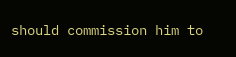should commission him to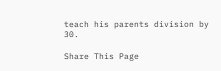teach his parents division by 30.

Share This Page